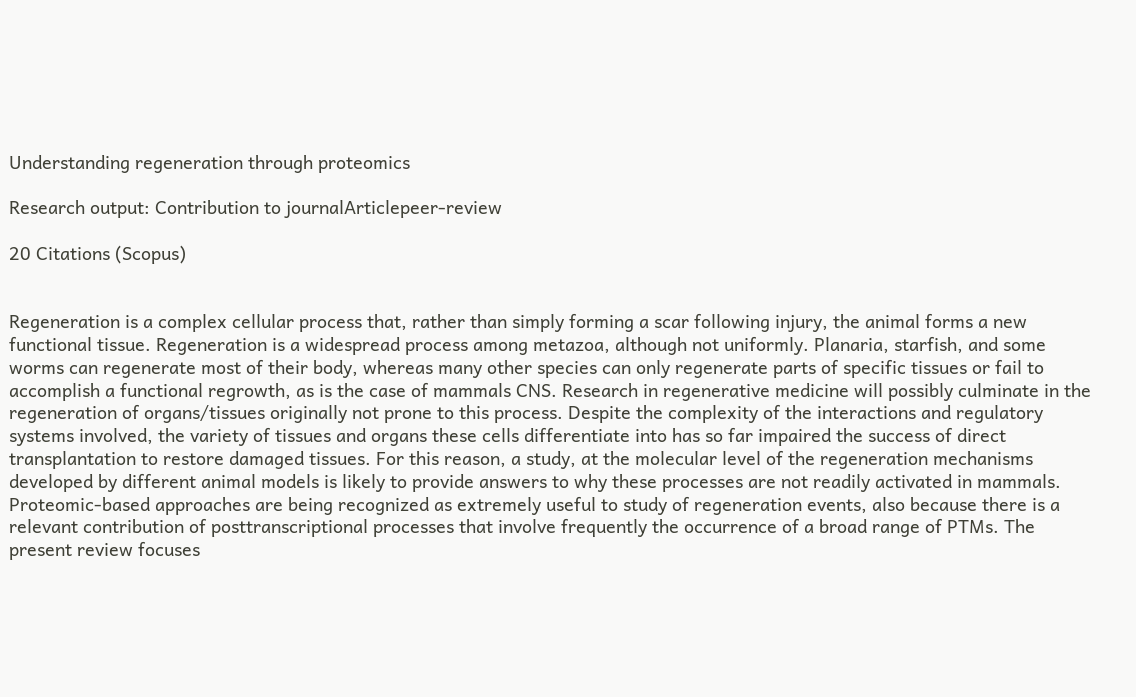Understanding regeneration through proteomics

Research output: Contribution to journalArticlepeer-review

20 Citations (Scopus)


Regeneration is a complex cellular process that, rather than simply forming a scar following injury, the animal forms a new functional tissue. Regeneration is a widespread process among metazoa, although not uniformly. Planaria, starfish, and some worms can regenerate most of their body, whereas many other species can only regenerate parts of specific tissues or fail to accomplish a functional regrowth, as is the case of mammals CNS. Research in regenerative medicine will possibly culminate in the regeneration of organs/tissues originally not prone to this process. Despite the complexity of the interactions and regulatory systems involved, the variety of tissues and organs these cells differentiate into has so far impaired the success of direct transplantation to restore damaged tissues. For this reason, a study, at the molecular level of the regeneration mechanisms developed by different animal models is likely to provide answers to why these processes are not readily activated in mammals. Proteomic-based approaches are being recognized as extremely useful to study of regeneration events, also because there is a relevant contribution of posttranscriptional processes that involve frequently the occurrence of a broad range of PTMs. The present review focuses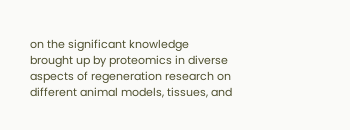on the significant knowledge brought up by proteomics in diverse aspects of regeneration research on different animal models, tissues, and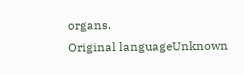organs.
Original languageUnknown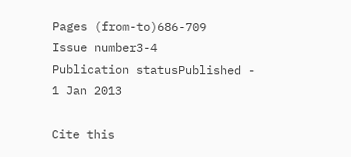Pages (from-to)686-709
Issue number3-4
Publication statusPublished - 1 Jan 2013

Cite this